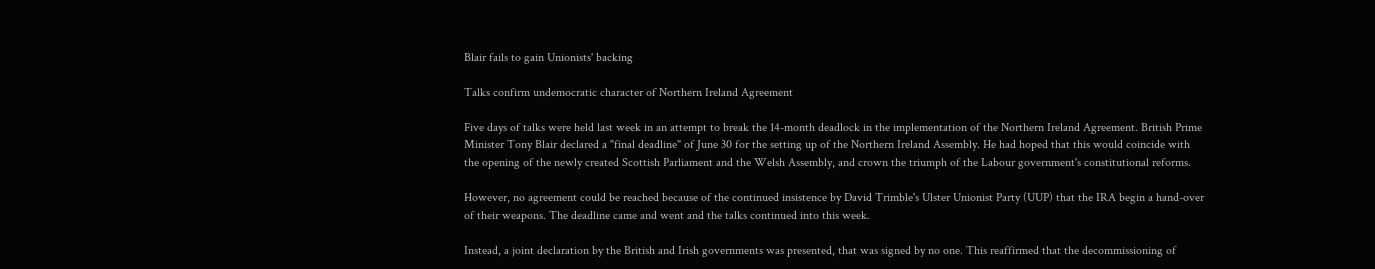Blair fails to gain Unionists' backing

Talks confirm undemocratic character of Northern Ireland Agreement

Five days of talks were held last week in an attempt to break the 14-month deadlock in the implementation of the Northern Ireland Agreement. British Prime Minister Tony Blair declared a "final deadline" of June 30 for the setting up of the Northern Ireland Assembly. He had hoped that this would coincide with the opening of the newly created Scottish Parliament and the Welsh Assembly, and crown the triumph of the Labour government's constitutional reforms.

However, no agreement could be reached because of the continued insistence by David Trimble's Ulster Unionist Party (UUP) that the IRA begin a hand-over of their weapons. The deadline came and went and the talks continued into this week.

Instead, a joint declaration by the British and Irish governments was presented, that was signed by no one. This reaffirmed that the decommissioning of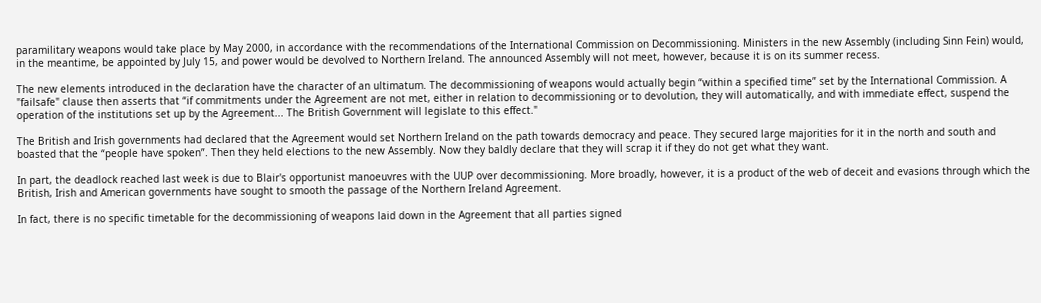paramilitary weapons would take place by May 2000, in accordance with the recommendations of the International Commission on Decommissioning. Ministers in the new Assembly (including Sinn Fein) would, in the meantime, be appointed by July 15, and power would be devolved to Northern Ireland. The announced Assembly will not meet, however, because it is on its summer recess.

The new elements introduced in the declaration have the character of an ultimatum. The decommissioning of weapons would actually begin “within a specified time” set by the International Commission. A "failsafe" clause then asserts that “if commitments under the Agreement are not met, either in relation to decommissioning or to devolution, they will automatically, and with immediate effect, suspend the operation of the institutions set up by the Agreement... The British Government will legislate to this effect."

The British and Irish governments had declared that the Agreement would set Northern Ireland on the path towards democracy and peace. They secured large majorities for it in the north and south and boasted that the “people have spoken”. Then they held elections to the new Assembly. Now they baldly declare that they will scrap it if they do not get what they want.

In part, the deadlock reached last week is due to Blair's opportunist manoeuvres with the UUP over decommissioning. More broadly, however, it is a product of the web of deceit and evasions through which the British, Irish and American governments have sought to smooth the passage of the Northern Ireland Agreement.

In fact, there is no specific timetable for the decommissioning of weapons laid down in the Agreement that all parties signed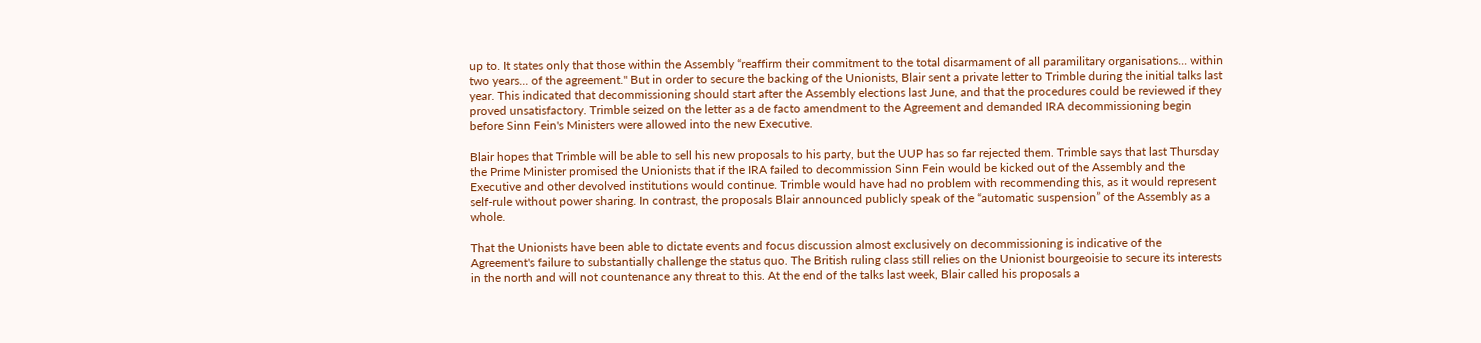up to. It states only that those within the Assembly “reaffirm their commitment to the total disarmament of all paramilitary organisations... within two years... of the agreement." But in order to secure the backing of the Unionists, Blair sent a private letter to Trimble during the initial talks last year. This indicated that decommissioning should start after the Assembly elections last June, and that the procedures could be reviewed if they proved unsatisfactory. Trimble seized on the letter as a de facto amendment to the Agreement and demanded IRA decommissioning begin before Sinn Fein's Ministers were allowed into the new Executive.

Blair hopes that Trimble will be able to sell his new proposals to his party, but the UUP has so far rejected them. Trimble says that last Thursday the Prime Minister promised the Unionists that if the IRA failed to decommission Sinn Fein would be kicked out of the Assembly and the Executive and other devolved institutions would continue. Trimble would have had no problem with recommending this, as it would represent self-rule without power sharing. In contrast, the proposals Blair announced publicly speak of the “automatic suspension” of the Assembly as a whole.

That the Unionists have been able to dictate events and focus discussion almost exclusively on decommissioning is indicative of the Agreement's failure to substantially challenge the status quo. The British ruling class still relies on the Unionist bourgeoisie to secure its interests in the north and will not countenance any threat to this. At the end of the talks last week, Blair called his proposals a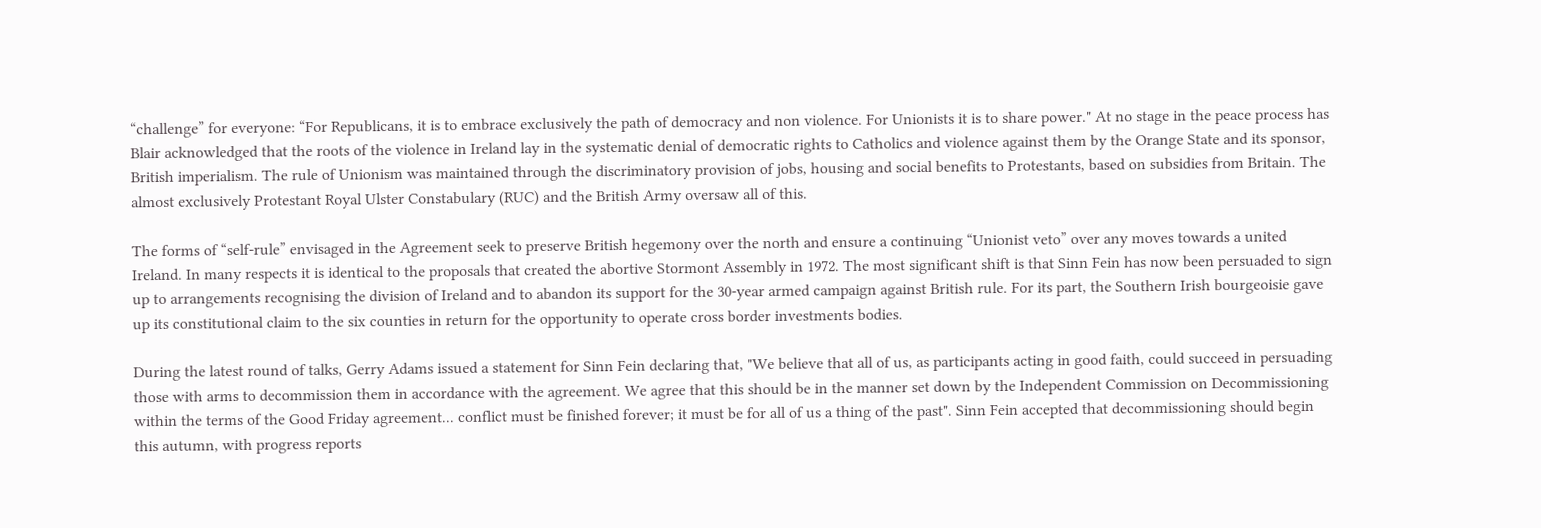“challenge” for everyone: “For Republicans, it is to embrace exclusively the path of democracy and non violence. For Unionists it is to share power." At no stage in the peace process has Blair acknowledged that the roots of the violence in Ireland lay in the systematic denial of democratic rights to Catholics and violence against them by the Orange State and its sponsor, British imperialism. The rule of Unionism was maintained through the discriminatory provision of jobs, housing and social benefits to Protestants, based on subsidies from Britain. The almost exclusively Protestant Royal Ulster Constabulary (RUC) and the British Army oversaw all of this.

The forms of “self-rule” envisaged in the Agreement seek to preserve British hegemony over the north and ensure a continuing “Unionist veto” over any moves towards a united Ireland. In many respects it is identical to the proposals that created the abortive Stormont Assembly in 1972. The most significant shift is that Sinn Fein has now been persuaded to sign up to arrangements recognising the division of Ireland and to abandon its support for the 30-year armed campaign against British rule. For its part, the Southern Irish bourgeoisie gave up its constitutional claim to the six counties in return for the opportunity to operate cross border investments bodies.

During the latest round of talks, Gerry Adams issued a statement for Sinn Fein declaring that, "We believe that all of us, as participants acting in good faith, could succeed in persuading those with arms to decommission them in accordance with the agreement. We agree that this should be in the manner set down by the Independent Commission on Decommissioning within the terms of the Good Friday agreement... conflict must be finished forever; it must be for all of us a thing of the past". Sinn Fein accepted that decommissioning should begin this autumn, with progress reports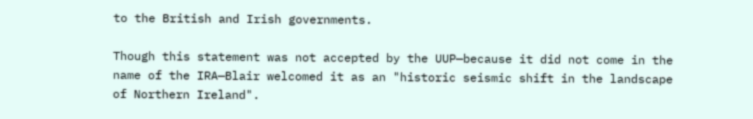to the British and Irish governments.

Though this statement was not accepted by the UUP—because it did not come in the name of the IRA—Blair welcomed it as an "historic seismic shift in the landscape of Northern Ireland".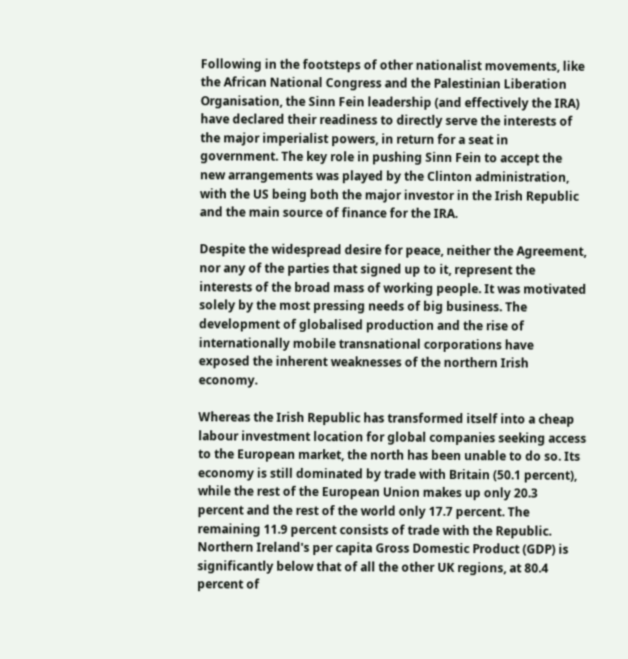Following in the footsteps of other nationalist movements, like the African National Congress and the Palestinian Liberation Organisation, the Sinn Fein leadership (and effectively the IRA) have declared their readiness to directly serve the interests of the major imperialist powers, in return for a seat in government. The key role in pushing Sinn Fein to accept the new arrangements was played by the Clinton administration, with the US being both the major investor in the Irish Republic and the main source of finance for the IRA.

Despite the widespread desire for peace, neither the Agreement, nor any of the parties that signed up to it, represent the interests of the broad mass of working people. It was motivated solely by the most pressing needs of big business. The development of globalised production and the rise of internationally mobile transnational corporations have exposed the inherent weaknesses of the northern Irish economy.

Whereas the Irish Republic has transformed itself into a cheap labour investment location for global companies seeking access to the European market, the north has been unable to do so. Its economy is still dominated by trade with Britain (50.1 percent), while the rest of the European Union makes up only 20.3 percent and the rest of the world only 17.7 percent. The remaining 11.9 percent consists of trade with the Republic. Northern Ireland's per capita Gross Domestic Product (GDP) is significantly below that of all the other UK regions, at 80.4 percent of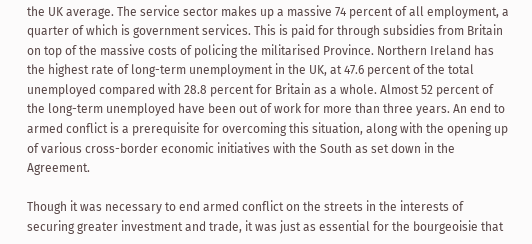the UK average. The service sector makes up a massive 74 percent of all employment, a quarter of which is government services. This is paid for through subsidies from Britain on top of the massive costs of policing the militarised Province. Northern Ireland has the highest rate of long-term unemployment in the UK, at 47.6 percent of the total unemployed compared with 28.8 percent for Britain as a whole. Almost 52 percent of the long-term unemployed have been out of work for more than three years. An end to armed conflict is a prerequisite for overcoming this situation, along with the opening up of various cross-border economic initiatives with the South as set down in the Agreement.

Though it was necessary to end armed conflict on the streets in the interests of securing greater investment and trade, it was just as essential for the bourgeoisie that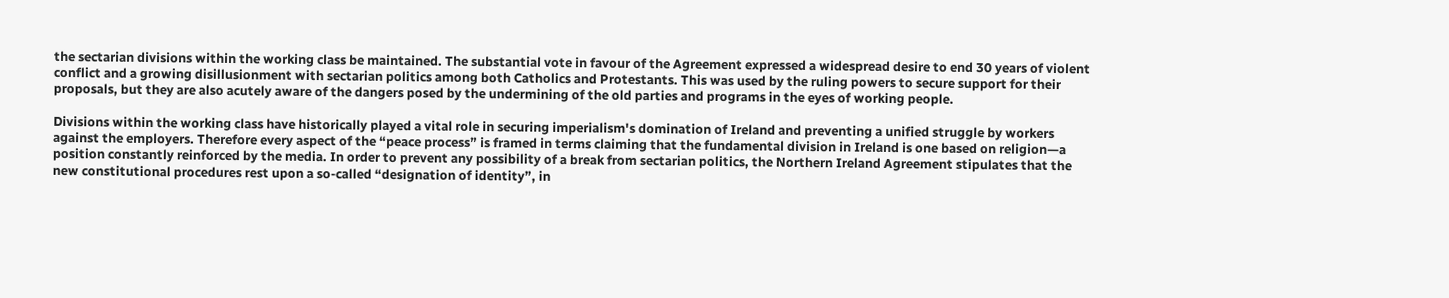the sectarian divisions within the working class be maintained. The substantial vote in favour of the Agreement expressed a widespread desire to end 30 years of violent conflict and a growing disillusionment with sectarian politics among both Catholics and Protestants. This was used by the ruling powers to secure support for their proposals, but they are also acutely aware of the dangers posed by the undermining of the old parties and programs in the eyes of working people.

Divisions within the working class have historically played a vital role in securing imperialism's domination of Ireland and preventing a unified struggle by workers against the employers. Therefore every aspect of the “peace process” is framed in terms claiming that the fundamental division in Ireland is one based on religion—a position constantly reinforced by the media. In order to prevent any possibility of a break from sectarian politics, the Northern Ireland Agreement stipulates that the new constitutional procedures rest upon a so-called “designation of identity”, in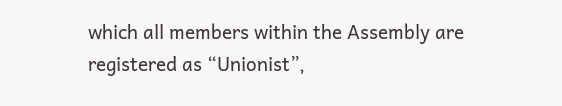which all members within the Assembly are registered as “Unionist”,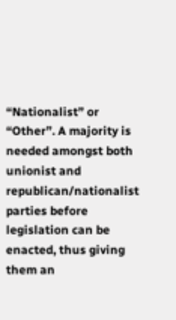“Nationalist” or “Other”. A majority is needed amongst both unionist and republican/nationalist parties before legislation can be enacted, thus giving them an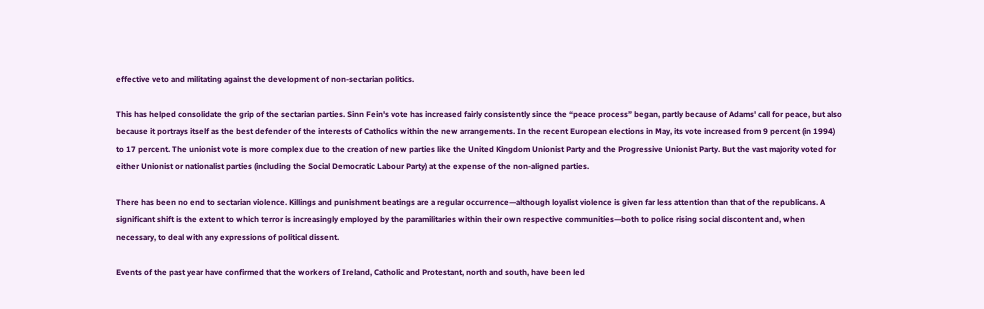effective veto and militating against the development of non-sectarian politics.

This has helped consolidate the grip of the sectarian parties. Sinn Fein's vote has increased fairly consistently since the “peace process” began, partly because of Adams' call for peace, but also because it portrays itself as the best defender of the interests of Catholics within the new arrangements. In the recent European elections in May, its vote increased from 9 percent (in 1994) to 17 percent. The unionist vote is more complex due to the creation of new parties like the United Kingdom Unionist Party and the Progressive Unionist Party. But the vast majority voted for either Unionist or nationalist parties (including the Social Democratic Labour Party) at the expense of the non-aligned parties.

There has been no end to sectarian violence. Killings and punishment beatings are a regular occurrence—although loyalist violence is given far less attention than that of the republicans. A significant shift is the extent to which terror is increasingly employed by the paramilitaries within their own respective communities—both to police rising social discontent and, when necessary, to deal with any expressions of political dissent.

Events of the past year have confirmed that the workers of Ireland, Catholic and Protestant, north and south, have been led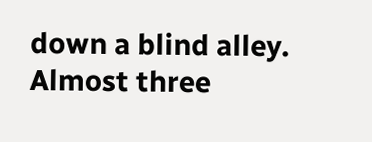down a blind alley. Almost three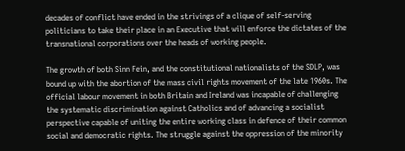decades of conflict have ended in the strivings of a clique of self-serving politicians to take their place in an Executive that will enforce the dictates of the transnational corporations over the heads of working people.

The growth of both Sinn Fein, and the constitutional nationalists of the SDLP, was bound up with the abortion of the mass civil rights movement of the late 1960s. The official labour movement in both Britain and Ireland was incapable of challenging the systematic discrimination against Catholics and of advancing a socialist perspective capable of uniting the entire working class in defence of their common social and democratic rights. The struggle against the oppression of the minority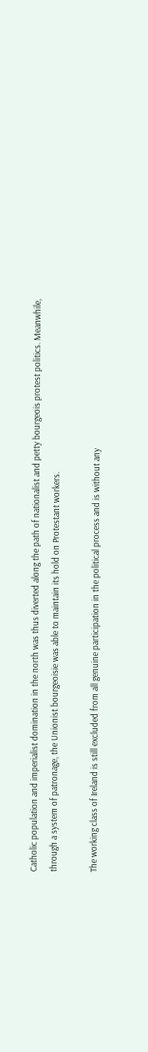Catholic population and imperialist domination in the north was thus diverted along the path of nationalist and petty bourgeois protest politics. Meanwhile, through a system of patronage, the Unionist bourgeoisie was able to maintain its hold on Protestant workers.

The working class of Ireland is still excluded from all genuine participation in the political process and is without any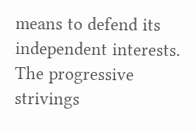means to defend its independent interests. The progressive strivings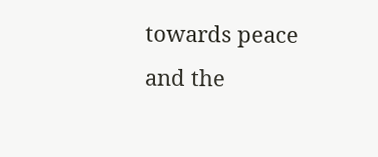towards peace and the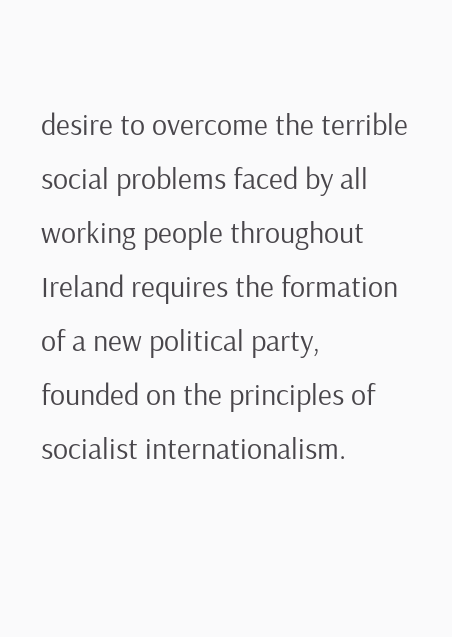desire to overcome the terrible social problems faced by all working people throughout Ireland requires the formation of a new political party, founded on the principles of socialist internationalism.